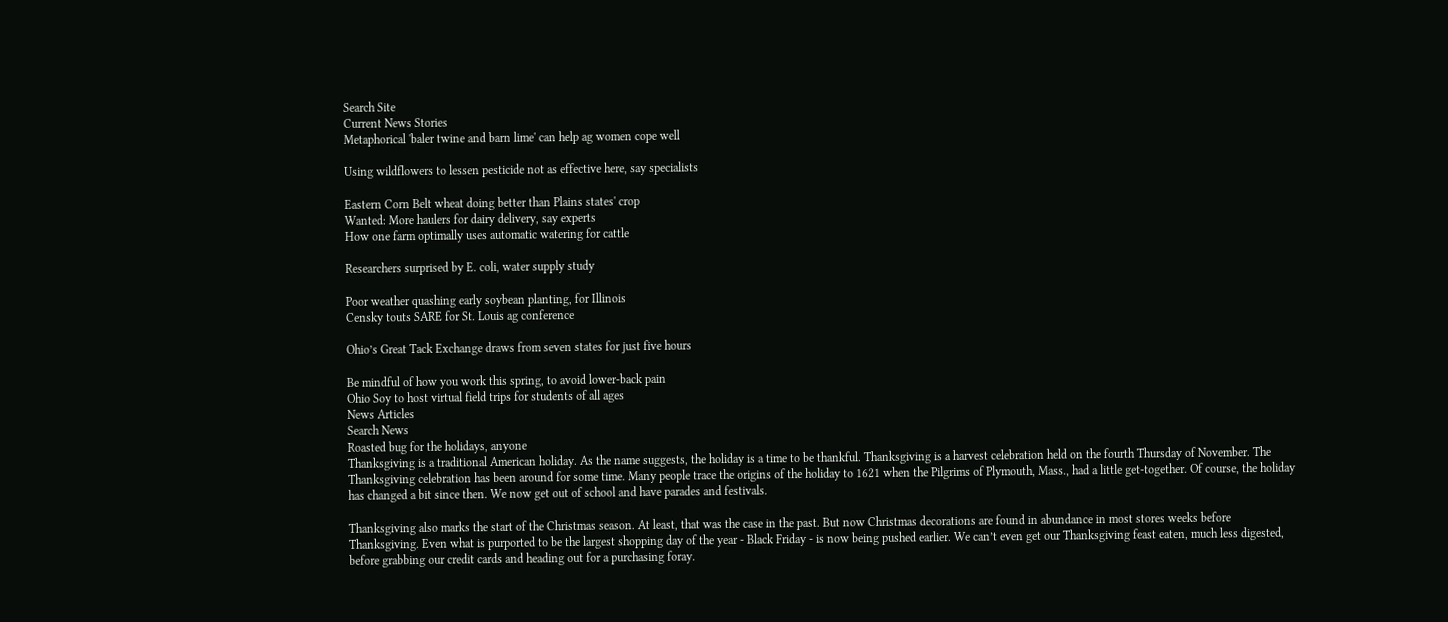Search Site
Current News Stories
Metaphorical 'baler twine and barn lime' can help ag women cope well

Using wildflowers to lessen pesticide not as effective here, say specialists

Eastern Corn Belt wheat doing better than Plains states' crop
Wanted: More haulers for dairy delivery, say experts
How one farm optimally uses automatic watering for cattle

Researchers surprised by E. coli, water supply study

Poor weather quashing early soybean planting, for Illinois
Censky touts SARE for St. Louis ag conference

Ohio’s Great Tack Exchange draws from seven states for just five hours

Be mindful of how you work this spring, to avoid lower-back pain
Ohio Soy to host virtual field trips for students of all ages
News Articles
Search News
Roasted bug for the holidays, anyone
Thanksgiving is a traditional American holiday. As the name suggests, the holiday is a time to be thankful. Thanksgiving is a harvest celebration held on the fourth Thursday of November. The Thanksgiving celebration has been around for some time. Many people trace the origins of the holiday to 1621 when the Pilgrims of Plymouth, Mass., had a little get-together. Of course, the holiday has changed a bit since then. We now get out of school and have parades and festivals.

Thanksgiving also marks the start of the Christmas season. At least, that was the case in the past. But now Christmas decorations are found in abundance in most stores weeks before Thanksgiving. Even what is purported to be the largest shopping day of the year - Black Friday - is now being pushed earlier. We can’t even get our Thanksgiving feast eaten, much less digested, before grabbing our credit cards and heading out for a purchasing foray.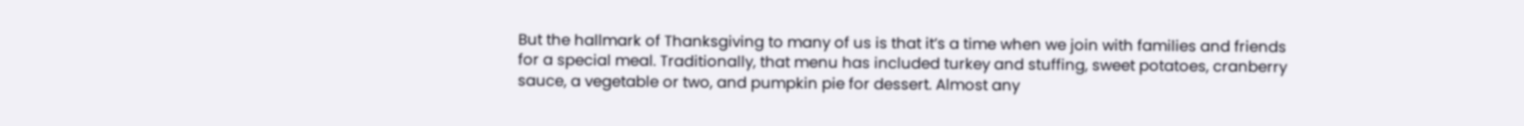But the hallmark of Thanksgiving to many of us is that it’s a time when we join with families and friends for a special meal. Traditionally, that menu has included turkey and stuffing, sweet potatoes, cranberry sauce, a vegetable or two, and pumpkin pie for dessert. Almost any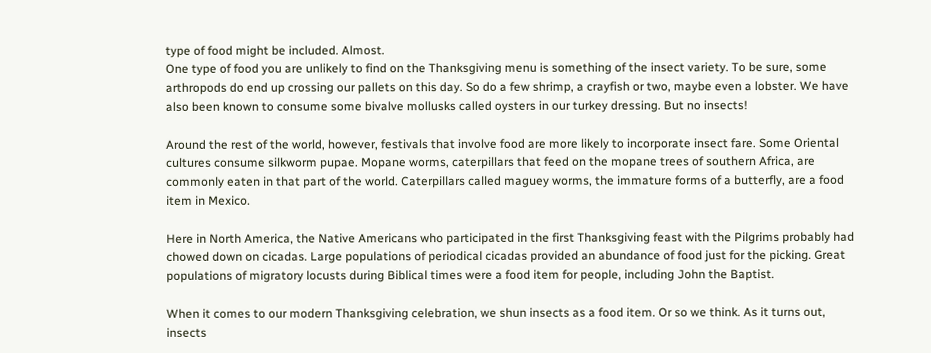type of food might be included. Almost.
One type of food you are unlikely to find on the Thanksgiving menu is something of the insect variety. To be sure, some arthropods do end up crossing our pallets on this day. So do a few shrimp, a crayfish or two, maybe even a lobster. We have also been known to consume some bivalve mollusks called oysters in our turkey dressing. But no insects!

Around the rest of the world, however, festivals that involve food are more likely to incorporate insect fare. Some Oriental cultures consume silkworm pupae. Mopane worms, caterpillars that feed on the mopane trees of southern Africa, are commonly eaten in that part of the world. Caterpillars called maguey worms, the immature forms of a butterfly, are a food item in Mexico.

Here in North America, the Native Americans who participated in the first Thanksgiving feast with the Pilgrims probably had chowed down on cicadas. Large populations of periodical cicadas provided an abundance of food just for the picking. Great populations of migratory locusts during Biblical times were a food item for people, including John the Baptist.

When it comes to our modern Thanksgiving celebration, we shun insects as a food item. Or so we think. As it turns out, insects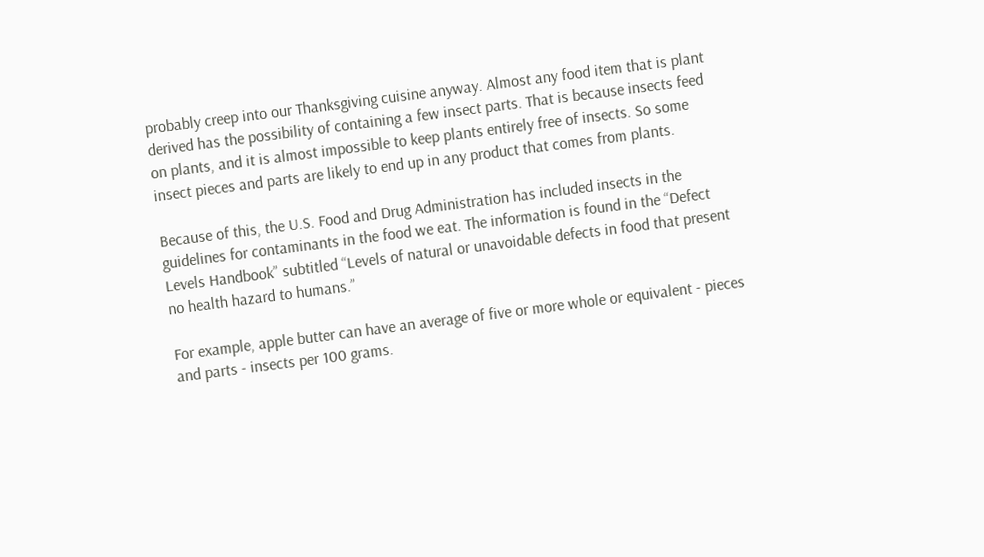probably creep into our Thanksgiving cuisine anyway. Almost any food item that is plant derived has the possibility of containing a few insect parts. That is because insects feed on plants, and it is almost impossible to keep plants entirely free of insects. So some insect pieces and parts are likely to end up in any product that comes from plants.

Because of this, the U.S. Food and Drug Administration has included insects in the guidelines for contaminants in the food we eat. The information is found in the “Defect Levels Handbook” subtitled “Levels of natural or unavoidable defects in food that present no health hazard to humans.”

For example, apple butter can have an average of five or more whole or equivalent - pieces and parts - insects per 100 grams.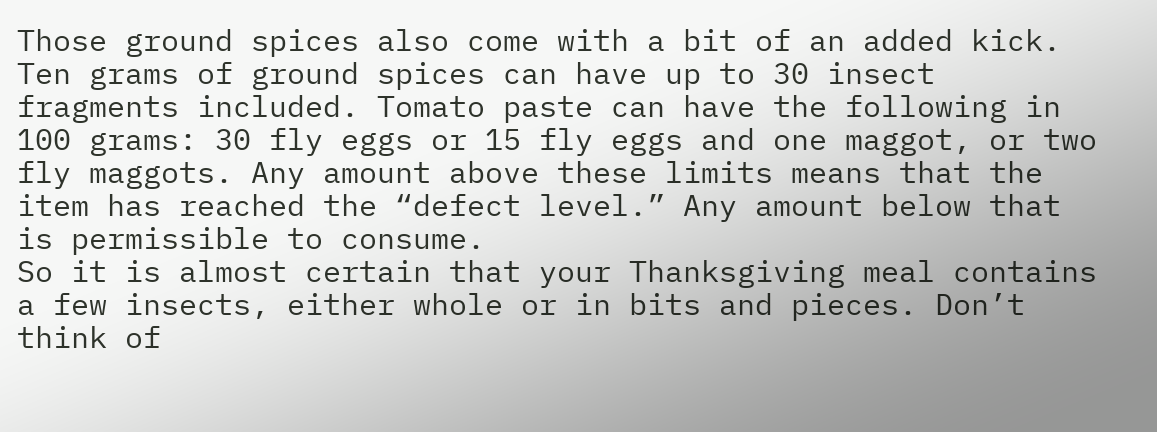Those ground spices also come with a bit of an added kick. Ten grams of ground spices can have up to 30 insect fragments included. Tomato paste can have the following in 100 grams: 30 fly eggs or 15 fly eggs and one maggot, or two fly maggots. Any amount above these limits means that the item has reached the “defect level.” Any amount below that is permissible to consume.
So it is almost certain that your Thanksgiving meal contains a few insects, either whole or in bits and pieces. Don’t think of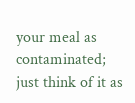your meal as contaminated; just think of it as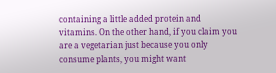containing a little added protein and vitamins. On the other hand, if you claim you are a vegetarian just because you only consume plants, you might want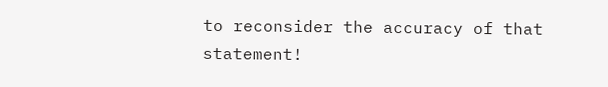to reconsider the accuracy of that statement!